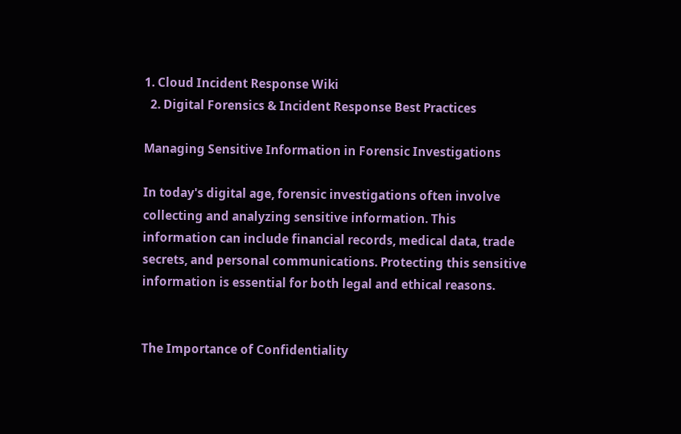1. Cloud Incident Response Wiki
  2. Digital Forensics & Incident Response Best Practices

Managing Sensitive Information in Forensic Investigations

In today's digital age, forensic investigations often involve collecting and analyzing sensitive information. This information can include financial records, medical data, trade secrets, and personal communications. Protecting this sensitive information is essential for both legal and ethical reasons.


The Importance of Confidentiality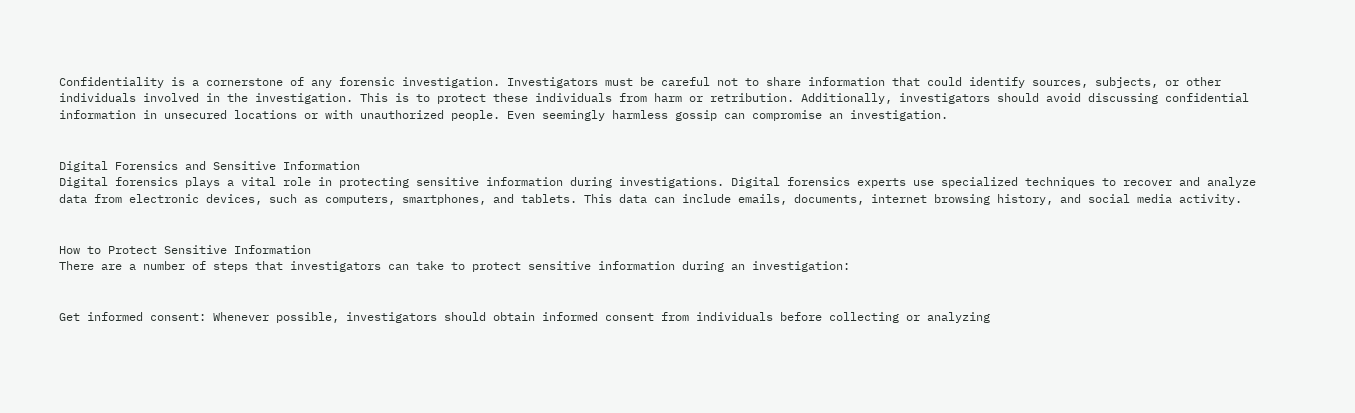Confidentiality is a cornerstone of any forensic investigation. Investigators must be careful not to share information that could identify sources, subjects, or other individuals involved in the investigation. This is to protect these individuals from harm or retribution. Additionally, investigators should avoid discussing confidential information in unsecured locations or with unauthorized people. Even seemingly harmless gossip can compromise an investigation.


Digital Forensics and Sensitive Information
Digital forensics plays a vital role in protecting sensitive information during investigations. Digital forensics experts use specialized techniques to recover and analyze data from electronic devices, such as computers, smartphones, and tablets. This data can include emails, documents, internet browsing history, and social media activity.


How to Protect Sensitive Information
There are a number of steps that investigators can take to protect sensitive information during an investigation:


Get informed consent: Whenever possible, investigators should obtain informed consent from individuals before collecting or analyzing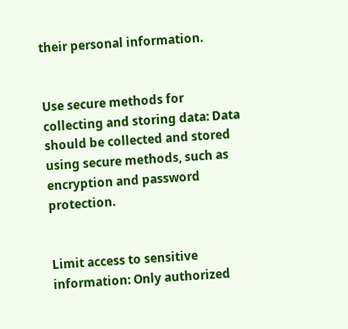their personal information.


Use secure methods for collecting and storing data: Data should be collected and stored using secure methods, such as encryption and password protection.


Limit access to sensitive information: Only authorized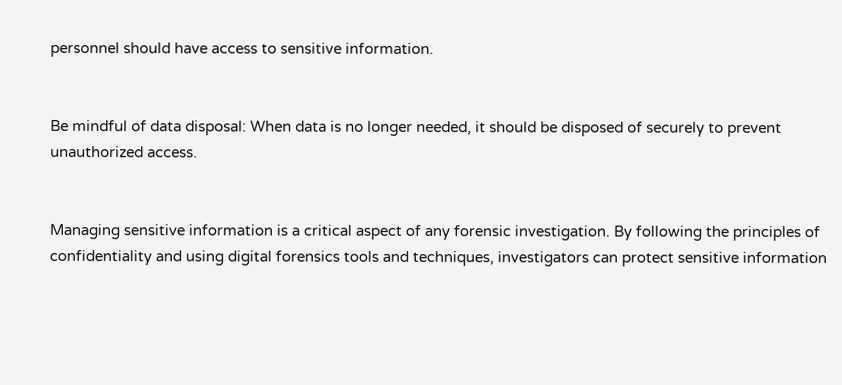personnel should have access to sensitive information.


Be mindful of data disposal: When data is no longer needed, it should be disposed of securely to prevent unauthorized access.


Managing sensitive information is a critical aspect of any forensic investigation. By following the principles of confidentiality and using digital forensics tools and techniques, investigators can protect sensitive information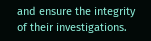and ensure the integrity of their investigations.